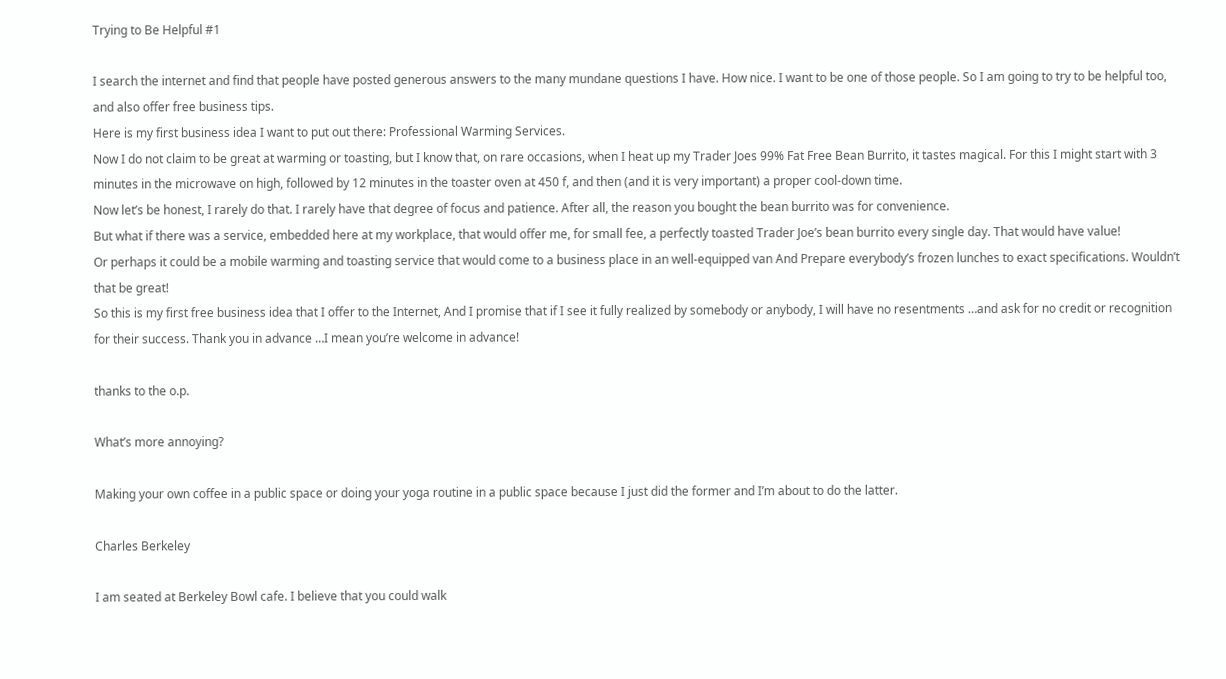Trying to Be Helpful #1

I search the internet and find that people have posted generous answers to the many mundane questions I have. How nice. I want to be one of those people. So I am going to try to be helpful too, and also offer free business tips.
Here is my first business idea I want to put out there: Professional Warming Services.
Now I do not claim to be great at warming or toasting, but I know that, on rare occasions, when I heat up my Trader Joes 99% Fat Free Bean Burrito, it tastes magical. For this I might start with 3 minutes in the microwave on high, followed by 12 minutes in the toaster oven at 450 f, and then (and it is very important) a proper cool-down time.
Now let’s be honest, I rarely do that. I rarely have that degree of focus and patience. After all, the reason you bought the bean burrito was for convenience.
But what if there was a service, embedded here at my workplace, that would offer me, for small fee, a perfectly toasted Trader Joe’s bean burrito every single day. That would have value!
Or perhaps it could be a mobile warming and toasting service that would come to a business place in an well-equipped van And Prepare everybody’s frozen lunches to exact specifications. Wouldn’t that be great!
So this is my first free business idea that I offer to the Internet, And I promise that if I see it fully realized by somebody or anybody, I will have no resentments …and ask for no credit or recognition for their success. Thank you in advance …I mean you’re welcome in advance!

thanks to the o.p.

What’s more annoying?

Making your own coffee in a public space or doing your yoga routine in a public space because I just did the former and I’m about to do the latter.

Charles Berkeley

I am seated at Berkeley Bowl cafe. I believe that you could walk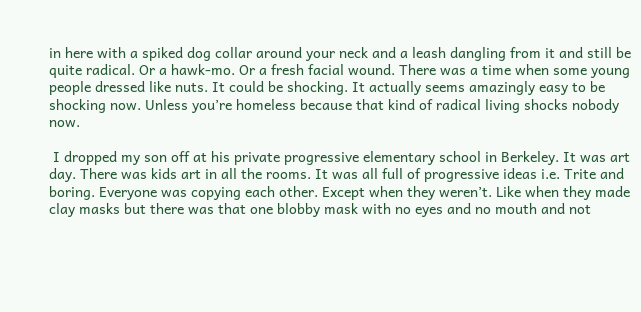in here with a spiked dog collar around your neck and a leash dangling from it and still be quite radical. Or a hawk-mo. Or a fresh facial wound. There was a time when some young people dressed like nuts. It could be shocking. It actually seems amazingly easy to be shocking now. Unless you’re homeless because that kind of radical living shocks nobody now.

 I dropped my son off at his private progressive elementary school in Berkeley. It was art day. There was kids art in all the rooms. It was all full of progressive ideas i.e. Trite and boring. Everyone was copying each other. Except when they weren’t. Like when they made clay masks but there was that one blobby mask with no eyes and no mouth and not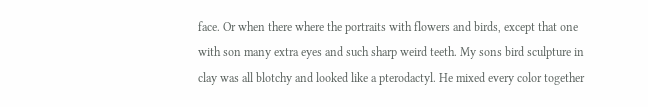face. Or when there where the portraits with flowers and birds, except that one with son many extra eyes and such sharp weird teeth. My sons bird sculpture in clay was all blotchy and looked like a pterodactyl. He mixed every color together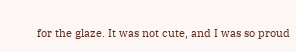for the glaze. It was not cute, and I was so proud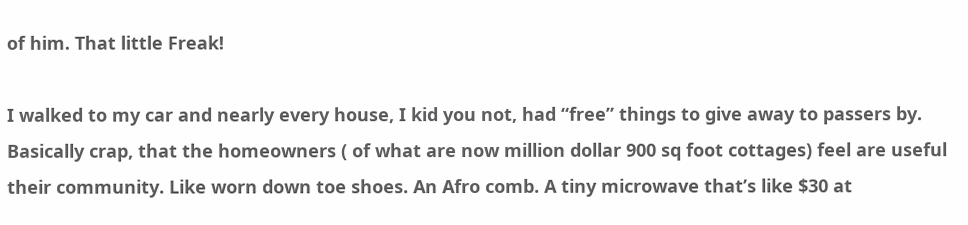of him. That little Freak!

I walked to my car and nearly every house, I kid you not, had “free” things to give away to passers by. Basically crap, that the homeowners ( of what are now million dollar 900 sq foot cottages) feel are useful their community. Like worn down toe shoes. An Afro comb. A tiny microwave that’s like $30 at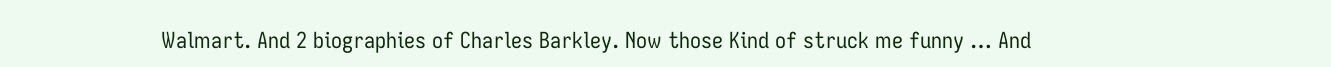Walmart. And 2 biographies of Charles Barkley. Now those Kind of struck me funny … And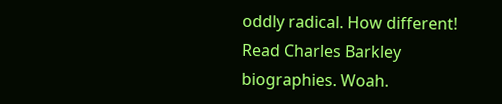oddly radical. How different! Read Charles Barkley biographies. Woah.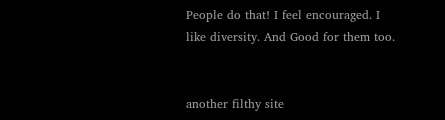People do that! I feel encouraged. I like diversity. And Good for them too.


another filthy site